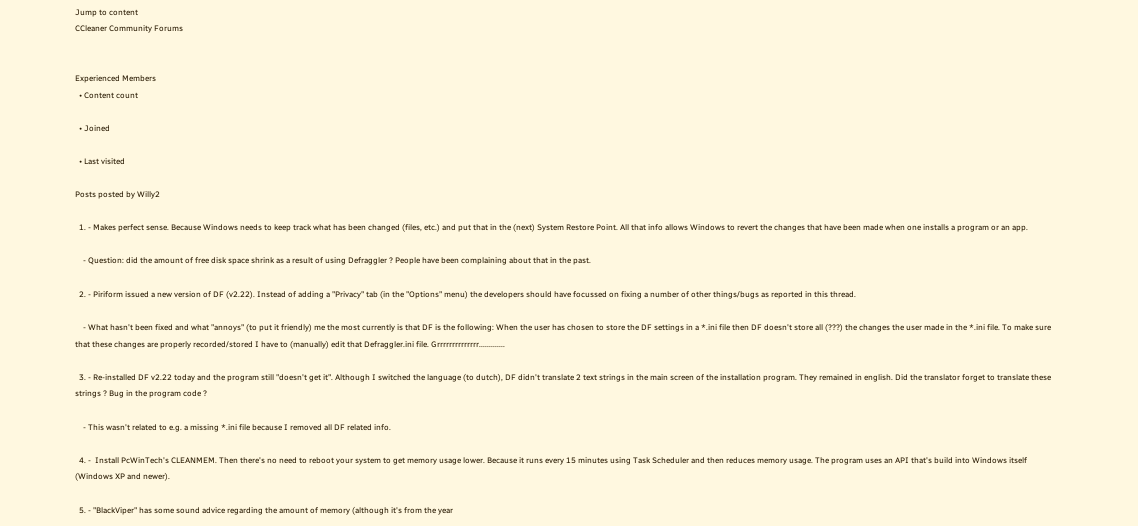Jump to content
CCleaner Community Forums


Experienced Members
  • Content count

  • Joined

  • Last visited

Posts posted by Willy2

  1. - Makes perfect sense. Because Windows needs to keep track what has been changed (files, etc.) and put that in the (next) System Restore Point. All that info allows Windows to revert the changes that have been made when one installs a program or an app.

    - Question: did the amount of free disk space shrink as a result of using Defraggler ? People have been complaining about that in the past.

  2. - Piriform issued a new version of DF (v2.22). Instead of adding a "Privacy" tab (in the "Options" menu) the developers should have focussed on fixing a number of other things/bugs as reported in this thread.

    - What hasn't been fixed and what "annoys" (to put it friendly) me the most currently is that DF is the following: When the user has chosen to store the DF settings in a *.ini file then DF doesn't store all (???) the changes the user made in the *.ini file. To make sure that these changes are properly recorded/stored I have to (manually) edit that Defraggler.ini file. Grrrrrrrrrrrrrr.............

  3. - Re-installed DF v2.22 today and the program still "doesn't get it". Although I switched the language (to dutch), DF didn't translate 2 text strings in the main screen of the installation program. They remained in english. Did the translator forget to translate these strings ? Bug in the program code ?

    - This wasn't related to e.g. a missing *.ini file because I removed all DF related info.

  4. -  Install PcWinTech's CLEANMEM. Then there's no need to reboot your system to get memory usage lower. Because it runs every 15 minutes using Task Scheduler and then reduces memory usage. The program uses an API that's build into Windows itself (Windows XP and newer).

  5. - "BlackViper" has some sound advice regarding the amount of memory (although it's from the year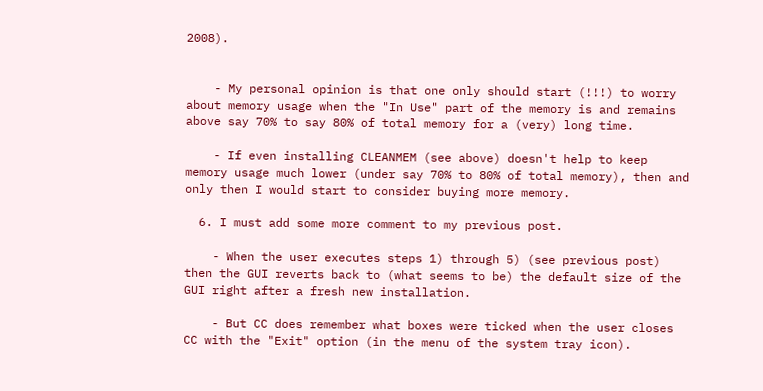2008).


    - My personal opinion is that one only should start (!!!) to worry about memory usage when the "In Use" part of the memory is and remains above say 70% to say 80% of total memory for a (very) long time.

    - If even installing CLEANMEM (see above) doesn't help to keep memory usage much lower (under say 70% to 80% of total memory), then and only then I would start to consider buying more memory.

  6. I must add some more comment to my previous post.

    - When the user executes steps 1) through 5) (see previous post) then the GUI reverts back to (what seems to be) the default size of the GUI right after a fresh new installation.

    - But CC does remember what boxes were ticked when the user closes CC with the "Exit" option (in the menu of the system tray icon).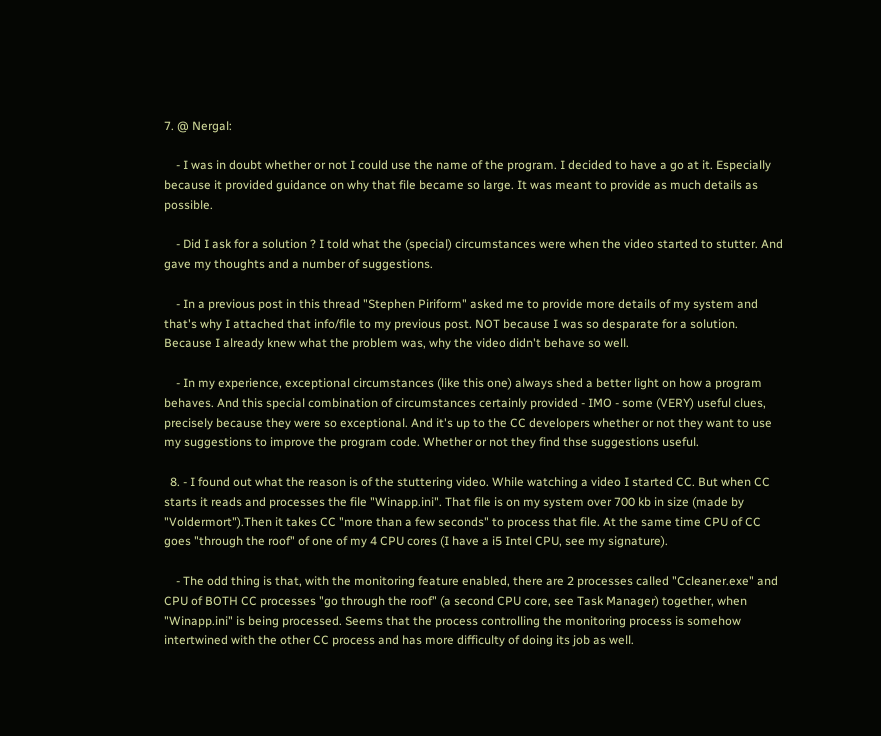7. @ Nergal:

    - I was in doubt whether or not I could use the name of the program. I decided to have a go at it. Especially because it provided guidance on why that file became so large. It was meant to provide as much details as  possible.

    - Did I ask for a solution ? I told what the (special) circumstances were when the video started to stutter. And gave my thoughts and a number of suggestions.

    - In a previous post in this thread "Stephen Piriform" asked me to provide more details of my system and that's why I attached that info/file to my previous post. NOT because I was so desparate for a solution. Because I already knew what the problem was, why the video didn't behave so well.

    - In my experience, exceptional circumstances (like this one) always shed a better light on how a program behaves. And this special combination of circumstances certainly provided - IMO - some (VERY) useful clues, precisely because they were so exceptional. And it's up to the CC developers whether or not they want to use my suggestions to improve the program code. Whether or not they find thse suggestions useful.

  8. - I found out what the reason is of the stuttering video. While watching a video I started CC. But when CC starts it reads and processes the file "Winapp.ini". That file is on my system over 700 kb in size (made by "Voldermort").Then it takes CC "more than a few seconds" to process that file. At the same time CPU of CC goes "through the roof" of one of my 4 CPU cores (I have a i5 Intel CPU, see my signature).

    - The odd thing is that, with the monitoring feature enabled, there are 2 processes called "Ccleaner.exe" and CPU of BOTH CC processes "go through the roof" (a second CPU core, see Task Manager) together, when "Winapp.ini" is being processed. Seems that the process controlling the monitoring process is somehow intertwined with the other CC process and has more difficulty of doing its job as well.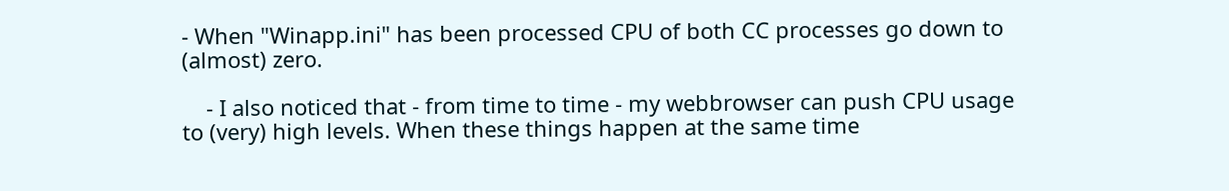- When "Winapp.ini" has been processed CPU of both CC processes go down to (almost) zero.

    - I also noticed that - from time to time - my webbrowser can push CPU usage to (very) high levels. When these things happen at the same time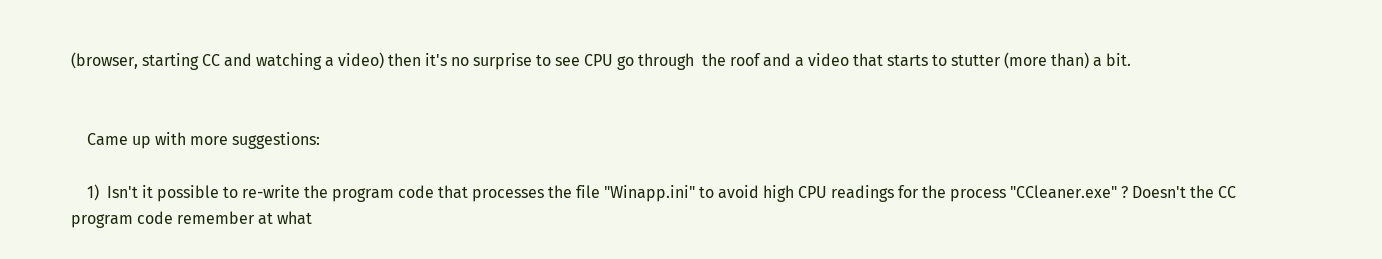(browser, starting CC and watching a video) then it's no surprise to see CPU go through  the roof and a video that starts to stutter (more than) a bit.


    Came up with more suggestions:

    1)  Isn't it possible to re-write the program code that processes the file "Winapp.ini" to avoid high CPU readings for the process "CCleaner.exe" ? Doesn't the CC program code remember at what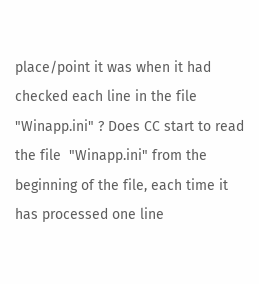place/point it was when it had checked each line in the file "Winapp.ini" ? Does CC start to read the file  "Winapp.ini" from the beginning of the file, each time it has processed one line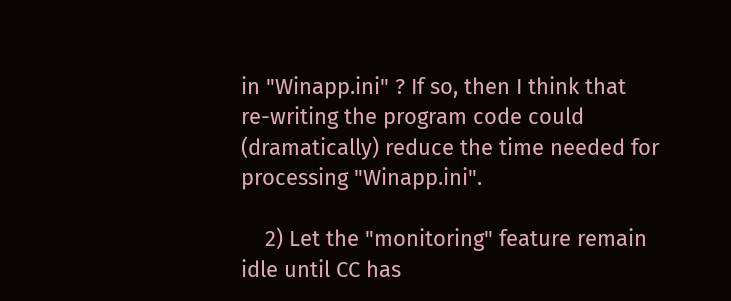in "Winapp.ini" ? If so, then I think that re-writing the program code could (dramatically) reduce the time needed for processing "Winapp.ini".

    2) Let the "monitoring" feature remain idle until CC has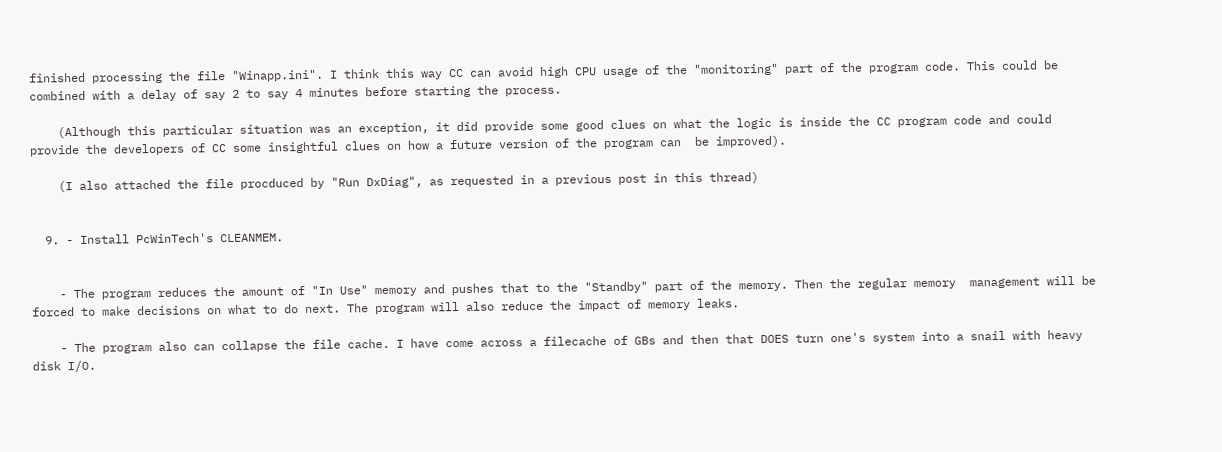finished processing the file "Winapp.ini". I think this way CC can avoid high CPU usage of the "monitoring" part of the program code. This could be combined with a delay of say 2 to say 4 minutes before starting the process.

    (Although this particular situation was an exception, it did provide some good clues on what the logic is inside the CC program code and could provide the developers of CC some insightful clues on how a future version of the program can  be improved).

    (I also attached the file procduced by "Run DxDiag", as requested in a previous post in this thread)


  9. - Install PcWinTech's CLEANMEM.


    - The program reduces the amount of "In Use" memory and pushes that to the "Standby" part of the memory. Then the regular memory  management will be forced to make decisions on what to do next. The program will also reduce the impact of memory leaks.

    - The program also can collapse the file cache. I have come across a filecache of GBs and then that DOES turn one's system into a snail with heavy disk I/O.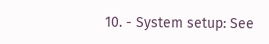10. - System setup: See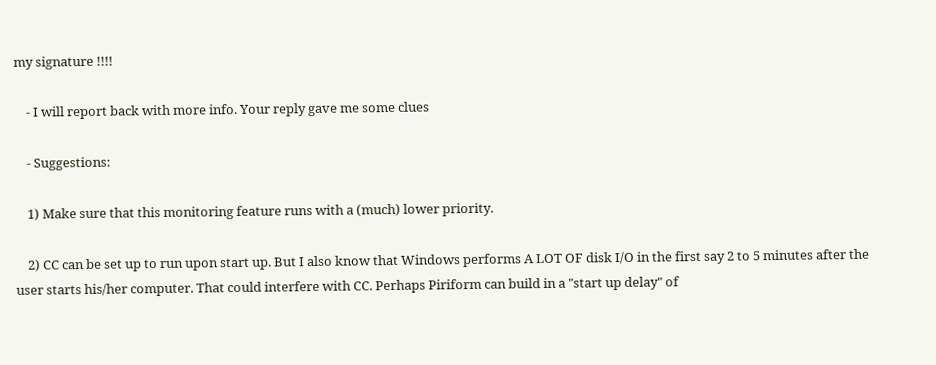my signature !!!!

    - I will report back with more info. Your reply gave me some clues

    - Suggestions:

    1) Make sure that this monitoring feature runs with a (much) lower priority.

    2) CC can be set up to run upon start up. But I also know that Windows performs A LOT OF disk I/O in the first say 2 to 5 minutes after the user starts his/her computer. That could interfere with CC. Perhaps Piriform can build in a "start up delay" of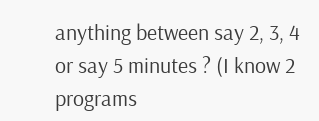anything between say 2, 3, 4 or say 5 minutes ? (I know 2 programs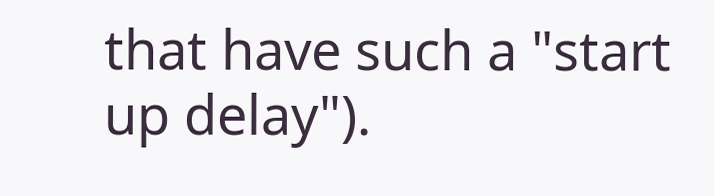that have such a "start up delay").